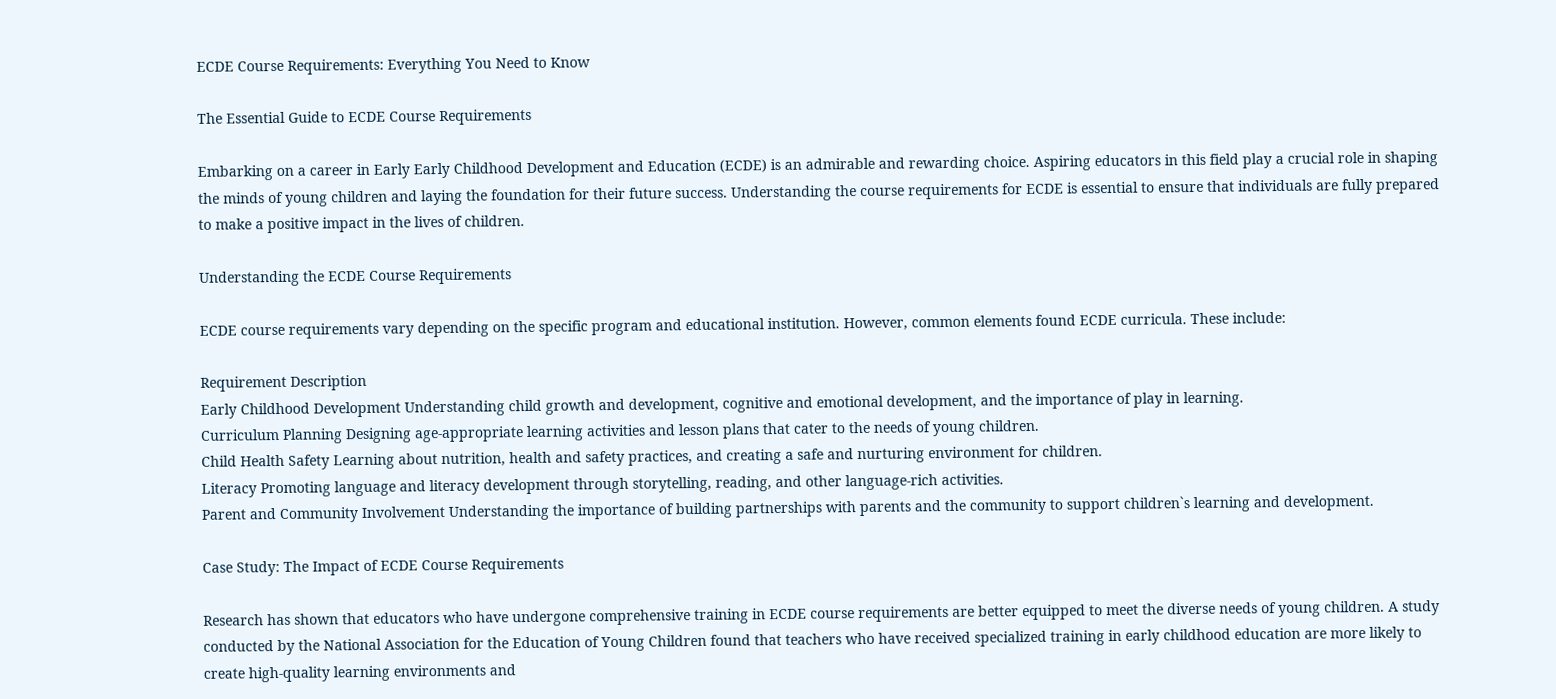ECDE Course Requirements: Everything You Need to Know

The Essential Guide to ECDE Course Requirements

Embarking on a career in Early Early Childhood Development and Education (ECDE) is an admirable and rewarding choice. Aspiring educators in this field play a crucial role in shaping the minds of young children and laying the foundation for their future success. Understanding the course requirements for ECDE is essential to ensure that individuals are fully prepared to make a positive impact in the lives of children.

Understanding the ECDE Course Requirements

ECDE course requirements vary depending on the specific program and educational institution. However, common elements found ECDE curricula. These include:

Requirement Description
Early Childhood Development Understanding child growth and development, cognitive and emotional development, and the importance of play in learning.
Curriculum Planning Designing age-appropriate learning activities and lesson plans that cater to the needs of young children.
Child Health Safety Learning about nutrition, health and safety practices, and creating a safe and nurturing environment for children.
Literacy Promoting language and literacy development through storytelling, reading, and other language-rich activities.
Parent and Community Involvement Understanding the importance of building partnerships with parents and the community to support children`s learning and development.

Case Study: The Impact of ECDE Course Requirements

Research has shown that educators who have undergone comprehensive training in ECDE course requirements are better equipped to meet the diverse needs of young children. A study conducted by the National Association for the Education of Young Children found that teachers who have received specialized training in early childhood education are more likely to create high-quality learning environments and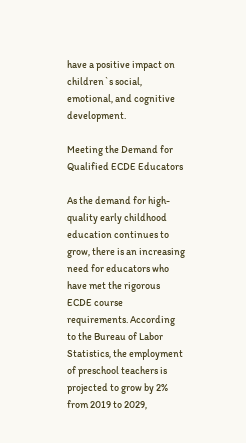have a positive impact on children`s social, emotional, and cognitive development.

Meeting the Demand for Qualified ECDE Educators

As the demand for high-quality early childhood education continues to grow, there is an increasing need for educators who have met the rigorous ECDE course requirements. According to the Bureau of Labor Statistics, the employment of preschool teachers is projected to grow by 2% from 2019 to 2029,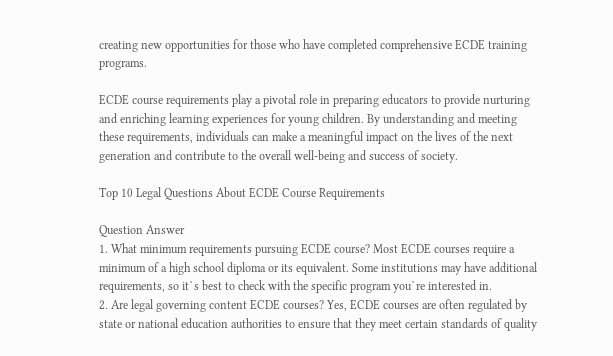creating new opportunities for those who have completed comprehensive ECDE training programs.

ECDE course requirements play a pivotal role in preparing educators to provide nurturing and enriching learning experiences for young children. By understanding and meeting these requirements, individuals can make a meaningful impact on the lives of the next generation and contribute to the overall well-being and success of society.

Top 10 Legal Questions About ECDE Course Requirements

Question Answer
1. What minimum requirements pursuing ECDE course? Most ECDE courses require a minimum of a high school diploma or its equivalent. Some institutions may have additional requirements, so it`s best to check with the specific program you`re interested in.
2. Are legal governing content ECDE courses? Yes, ECDE courses are often regulated by state or national education authorities to ensure that they meet certain standards of quality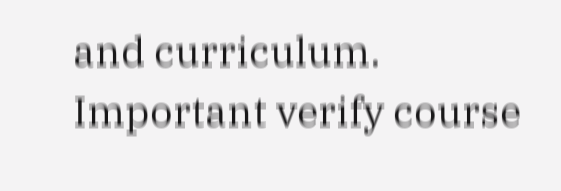and curriculum. Important verify course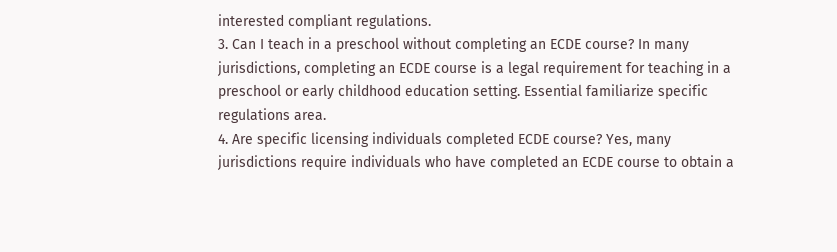interested compliant regulations.
3. Can I teach in a preschool without completing an ECDE course? In many jurisdictions, completing an ECDE course is a legal requirement for teaching in a preschool or early childhood education setting. Essential familiarize specific regulations area.
4. Are specific licensing individuals completed ECDE course? Yes, many jurisdictions require individuals who have completed an ECDE course to obtain a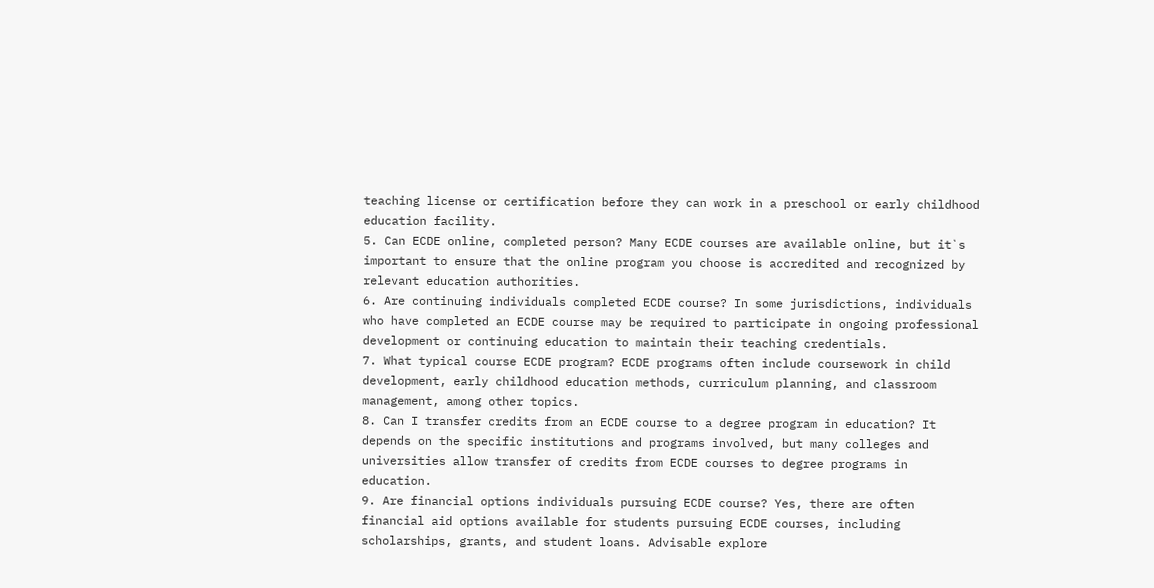teaching license or certification before they can work in a preschool or early childhood education facility.
5. Can ECDE online, completed person? Many ECDE courses are available online, but it`s important to ensure that the online program you choose is accredited and recognized by relevant education authorities.
6. Are continuing individuals completed ECDE course? In some jurisdictions, individuals who have completed an ECDE course may be required to participate in ongoing professional development or continuing education to maintain their teaching credentials.
7. What typical course ECDE program? ECDE programs often include coursework in child development, early childhood education methods, curriculum planning, and classroom management, among other topics.
8. Can I transfer credits from an ECDE course to a degree program in education? It depends on the specific institutions and programs involved, but many colleges and universities allow transfer of credits from ECDE courses to degree programs in education.
9. Are financial options individuals pursuing ECDE course? Yes, there are often financial aid options available for students pursuing ECDE courses, including scholarships, grants, and student loans. Advisable explore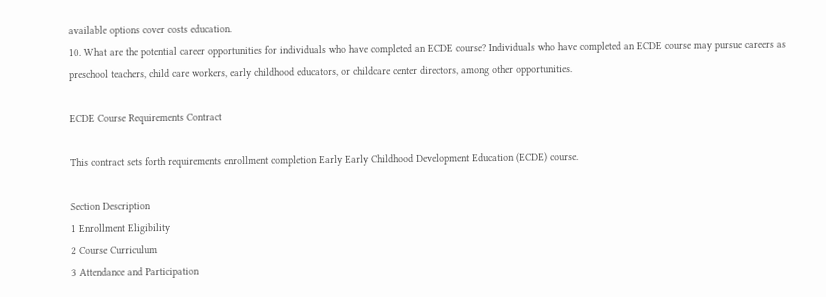available options cover costs education.
10. What are the potential career opportunities for individuals who have completed an ECDE course? Individuals who have completed an ECDE course may pursue careers as preschool teachers, child care workers, early childhood educators, or childcare center directors, among other opportunities.

ECDE Course Requirements Contract

This contract sets forth requirements enrollment completion Early Early Childhood Development Education (ECDE) course.

Section Description
1 Enrollment Eligibility
2 Course Curriculum
3 Attendance and Participation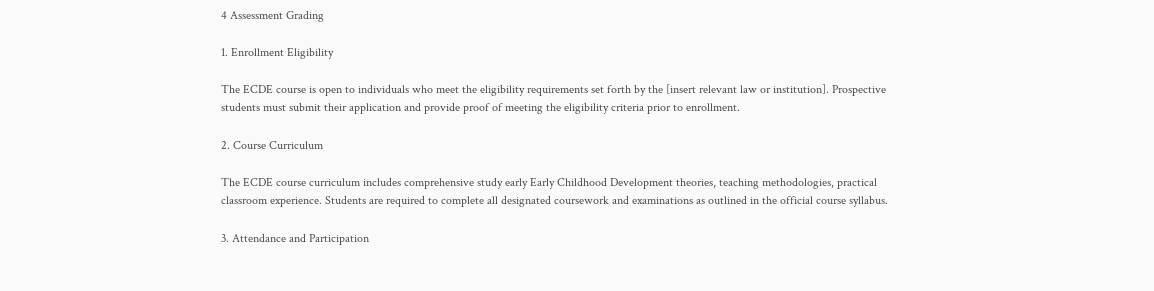4 Assessment Grading

1. Enrollment Eligibility

The ECDE course is open to individuals who meet the eligibility requirements set forth by the [insert relevant law or institution]. Prospective students must submit their application and provide proof of meeting the eligibility criteria prior to enrollment.

2. Course Curriculum

The ECDE course curriculum includes comprehensive study early Early Childhood Development theories, teaching methodologies, practical classroom experience. Students are required to complete all designated coursework and examinations as outlined in the official course syllabus.

3. Attendance and Participation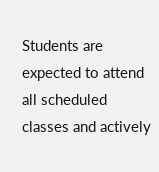Students are expected to attend all scheduled classes and actively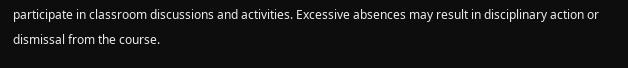participate in classroom discussions and activities. Excessive absences may result in disciplinary action or dismissal from the course.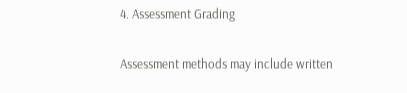4. Assessment Grading

Assessment methods may include written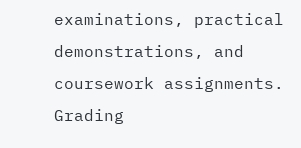examinations, practical demonstrations, and coursework assignments. Grading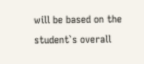will be based on the student`s overall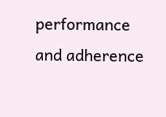performance and adherence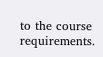to the course requirements.